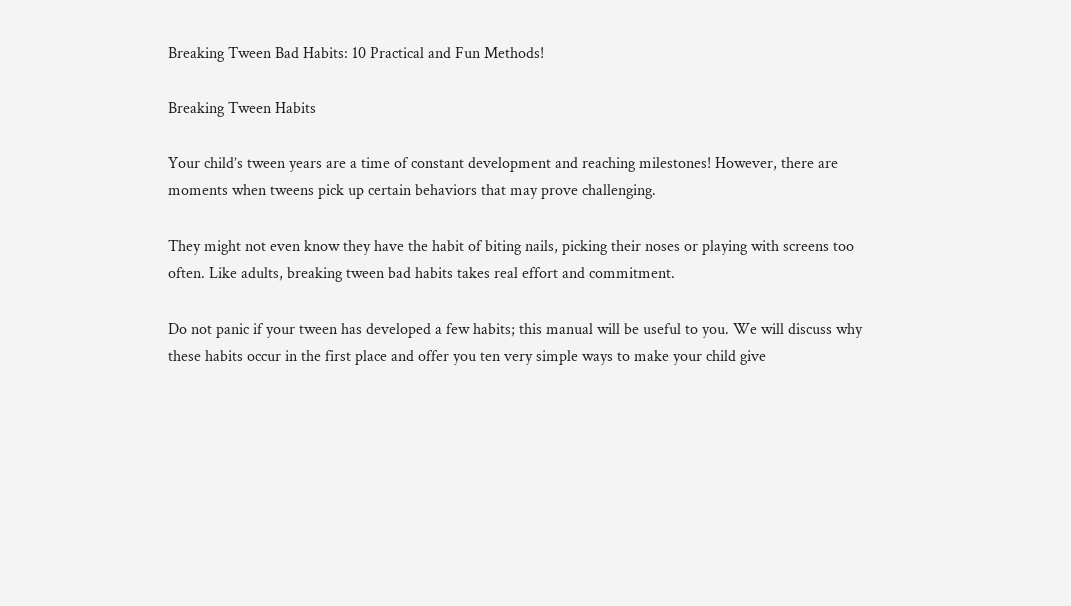Breaking Tween Bad Habits: 10 Practical and Fun Methods!

Breaking Tween Habits

Your child’s tween years are a time of constant development and reaching milestones! However, there are moments when tweens pick up certain behaviors that may prove challenging.

They might not even know they have the habit of biting nails, picking their noses or playing with screens too often. Like adults, breaking tween bad habits takes real effort and commitment.

Do not panic if your tween has developed a few habits; this manual will be useful to you. We will discuss why these habits occur in the first place and offer you ten very simple ways to make your child give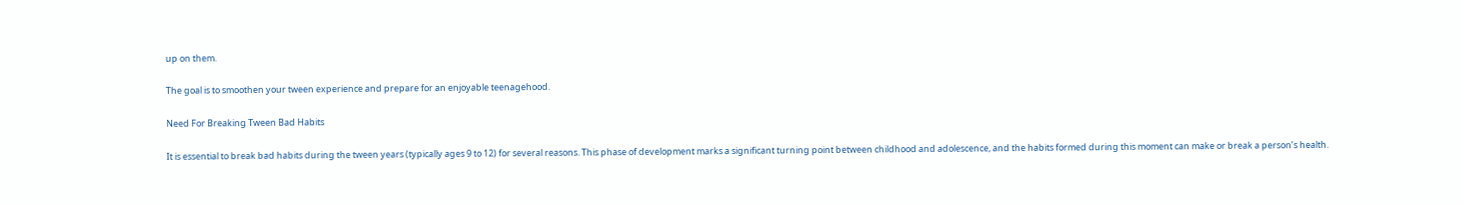up on them.

The goal is to smoothen your tween experience and prepare for an enjoyable teenagehood.

Need For Breaking Tween Bad Habits

It is essential to break bad habits during the tween years (typically ages 9 to 12) for several reasons. This phase of development marks a significant turning point between childhood and adolescence, and the habits formed during this moment can make or break a person’s health.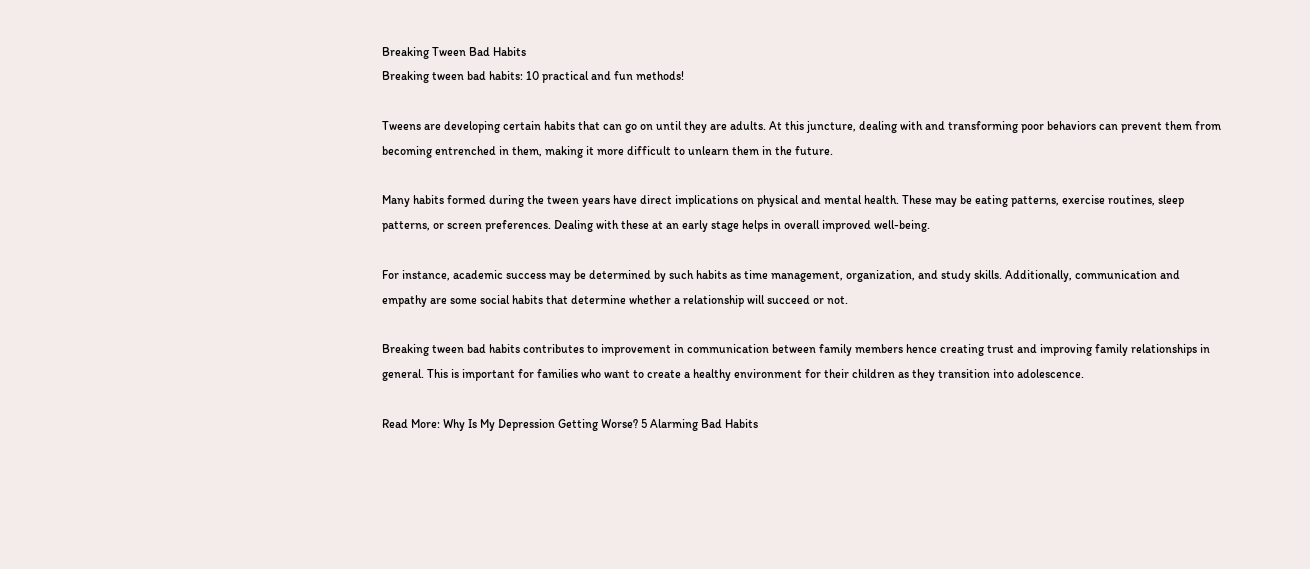Breaking Tween Bad Habits
Breaking tween bad habits: 10 practical and fun methods!

Tweens are developing certain habits that can go on until they are adults. At this juncture, dealing with and transforming poor behaviors can prevent them from becoming entrenched in them, making it more difficult to unlearn them in the future.

Many habits formed during the tween years have direct implications on physical and mental health. These may be eating patterns, exercise routines, sleep patterns, or screen preferences. Dealing with these at an early stage helps in overall improved well-being.

For instance, academic success may be determined by such habits as time management, organization, and study skills. Additionally, communication and empathy are some social habits that determine whether a relationship will succeed or not.

Breaking tween bad habits contributes to improvement in communication between family members hence creating trust and improving family relationships in general. This is important for families who want to create a healthy environment for their children as they transition into adolescence.

Read More: Why Is My Depression Getting Worse? 5 Alarming Bad Habits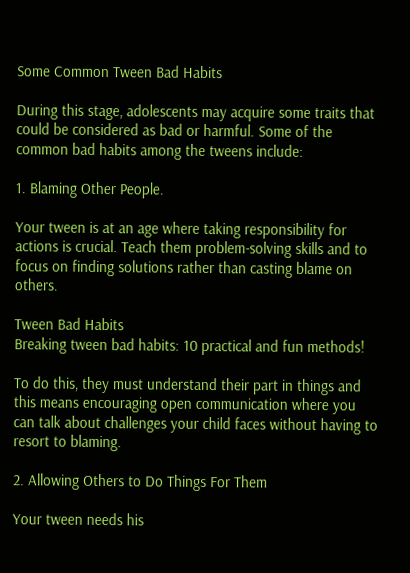Some Common Tween Bad Habits

During this stage, adolescents may acquire some traits that could be considered as bad or harmful. Some of the common bad habits among the tweens include:

1. Blaming Other People.

Your tween is at an age where taking responsibility for actions is crucial. Teach them problem-solving skills and to focus on finding solutions rather than casting blame on others.

Tween Bad Habits
Breaking tween bad habits: 10 practical and fun methods!

To do this, they must understand their part in things and this means encouraging open communication where you can talk about challenges your child faces without having to resort to blaming.

2. Allowing Others to Do Things For Them

Your tween needs his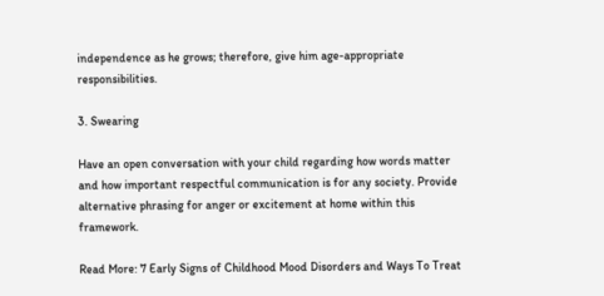independence as he grows; therefore, give him age-appropriate responsibilities.

3. Swearing

Have an open conversation with your child regarding how words matter and how important respectful communication is for any society. Provide alternative phrasing for anger or excitement at home within this framework.

Read More: 7 Early Signs of Childhood Mood Disorders and Ways To Treat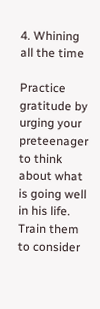4. Whining all the time

Practice gratitude by urging your preteenager to think about what is going well in his life. Train them to consider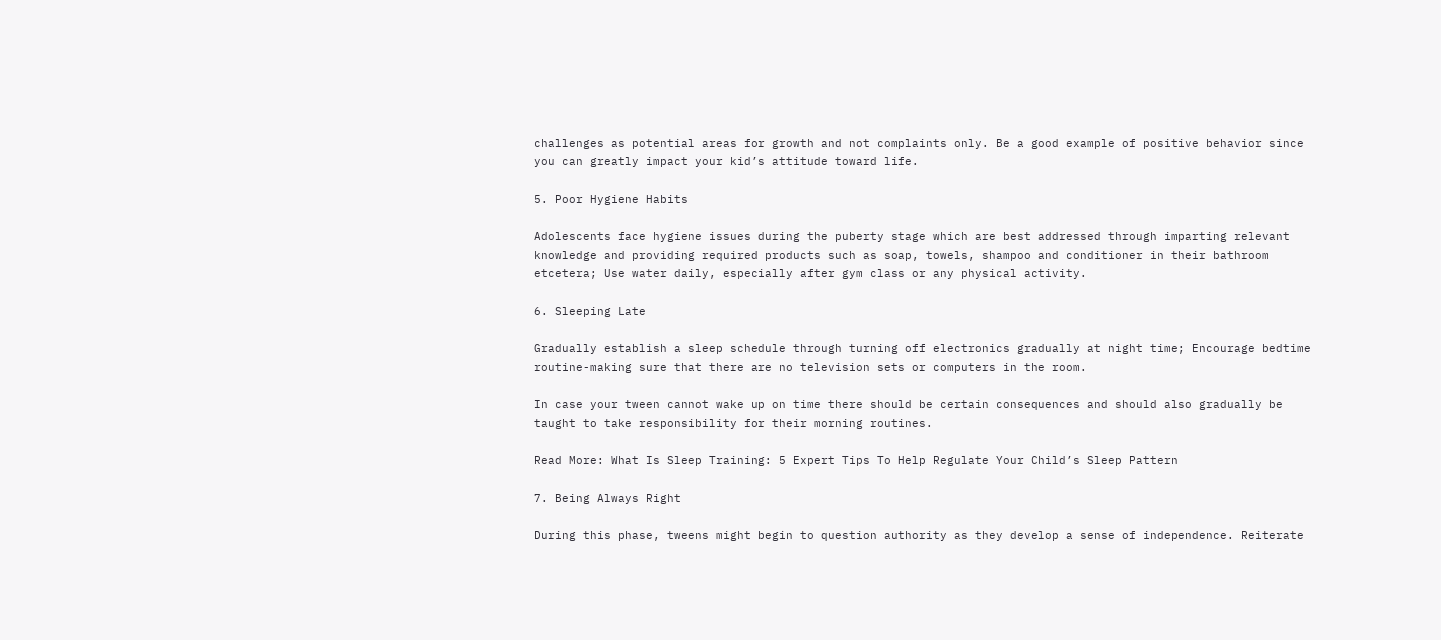challenges as potential areas for growth and not complaints only. Be a good example of positive behavior since you can greatly impact your kid’s attitude toward life.

5. Poor Hygiene Habits

Adolescents face hygiene issues during the puberty stage which are best addressed through imparting relevant knowledge and providing required products such as soap, towels, shampoo and conditioner in their bathroom etcetera; Use water daily, especially after gym class or any physical activity.

6. Sleeping Late

Gradually establish a sleep schedule through turning off electronics gradually at night time; Encourage bedtime routine-making sure that there are no television sets or computers in the room.

In case your tween cannot wake up on time there should be certain consequences and should also gradually be taught to take responsibility for their morning routines.

Read More: What Is Sleep Training: 5 Expert Tips To Help Regulate Your Child’s Sleep Pattern

7. Being Always Right

During this phase, tweens might begin to question authority as they develop a sense of independence. Reiterate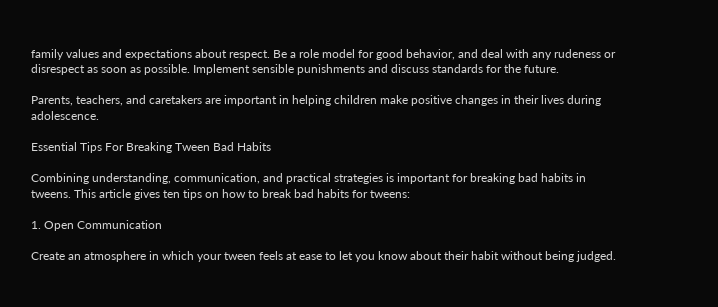family values and expectations about respect. Be a role model for good behavior, and deal with any rudeness or disrespect as soon as possible. Implement sensible punishments and discuss standards for the future.

Parents, teachers, and caretakers are important in helping children make positive changes in their lives during adolescence.

Essential Tips For Breaking Tween Bad Habits

Combining understanding, communication, and practical strategies is important for breaking bad habits in tweens. This article gives ten tips on how to break bad habits for tweens:

1. Open Communication

Create an atmosphere in which your tween feels at ease to let you know about their habit without being judged.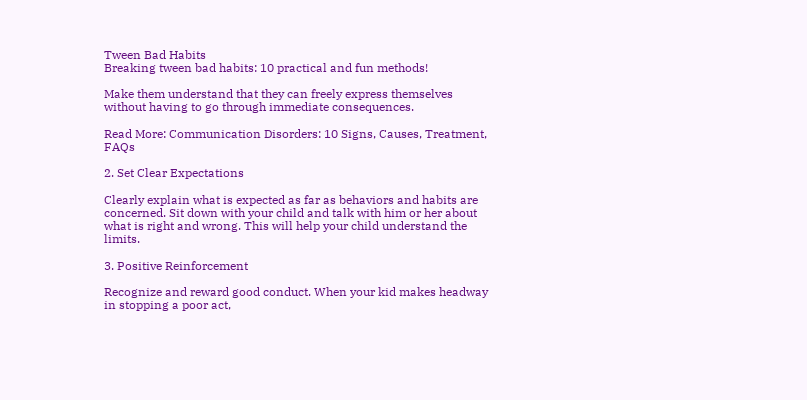Tween Bad Habits
Breaking tween bad habits: 10 practical and fun methods!

Make them understand that they can freely express themselves without having to go through immediate consequences.

Read More: Communication Disorders: 10 Signs, Causes, Treatment, FAQs

2. Set Clear Expectations

Clearly explain what is expected as far as behaviors and habits are concerned. Sit down with your child and talk with him or her about what is right and wrong. This will help your child understand the limits.

3. Positive Reinforcement

Recognize and reward good conduct. When your kid makes headway in stopping a poor act,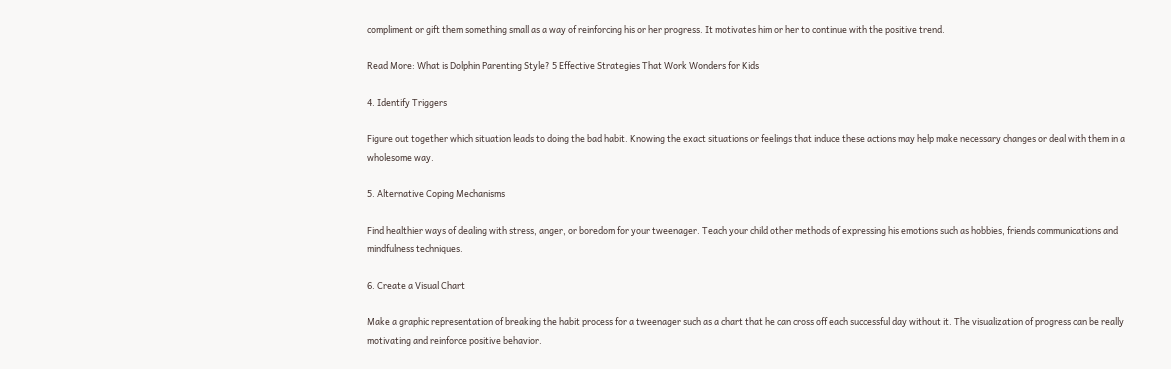compliment or gift them something small as a way of reinforcing his or her progress. It motivates him or her to continue with the positive trend.

Read More: What is Dolphin Parenting Style? 5 Effective Strategies That Work Wonders for Kids

4. Identify Triggers

Figure out together which situation leads to doing the bad habit. Knowing the exact situations or feelings that induce these actions may help make necessary changes or deal with them in a wholesome way.

5. Alternative Coping Mechanisms

Find healthier ways of dealing with stress, anger, or boredom for your tweenager. Teach your child other methods of expressing his emotions such as hobbies, friends communications and mindfulness techniques.

6. Create a Visual Chart

Make a graphic representation of breaking the habit process for a tweenager such as a chart that he can cross off each successful day without it. The visualization of progress can be really motivating and reinforce positive behavior.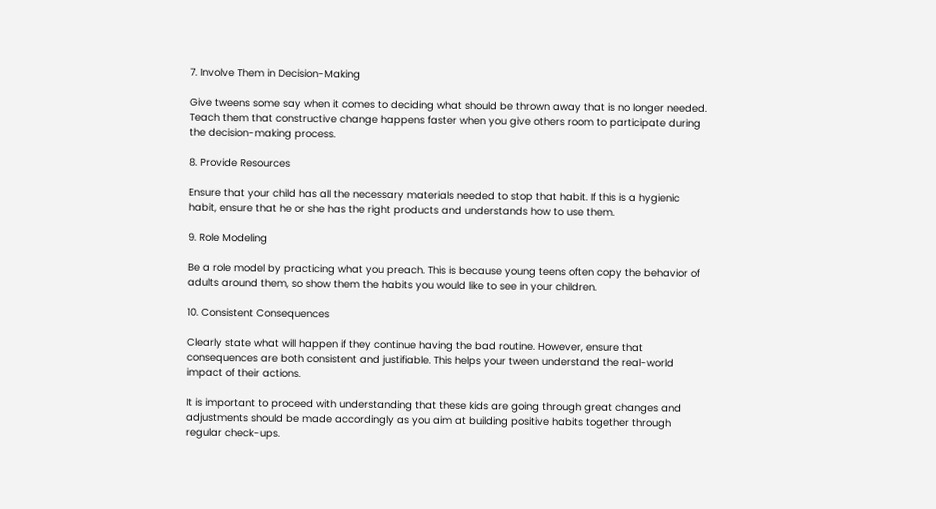7. Involve Them in Decision-Making

Give tweens some say when it comes to deciding what should be thrown away that is no longer needed. Teach them that constructive change happens faster when you give others room to participate during the decision-making process.

8. Provide Resources

Ensure that your child has all the necessary materials needed to stop that habit. If this is a hygienic habit, ensure that he or she has the right products and understands how to use them.

9. Role Modeling

Be a role model by practicing what you preach. This is because young teens often copy the behavior of adults around them, so show them the habits you would like to see in your children.

10. Consistent Consequences

Clearly state what will happen if they continue having the bad routine. However, ensure that consequences are both consistent and justifiable. This helps your tween understand the real-world impact of their actions.

It is important to proceed with understanding that these kids are going through great changes and adjustments should be made accordingly as you aim at building positive habits together through regular check-ups.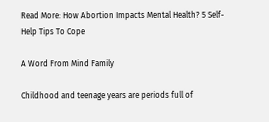Read More: How Abortion Impacts Mental Health? 5 Self-Help Tips To Cope

A Word From Mind Family

Childhood and teenage years are periods full of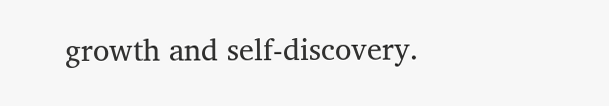growth and self-discovery.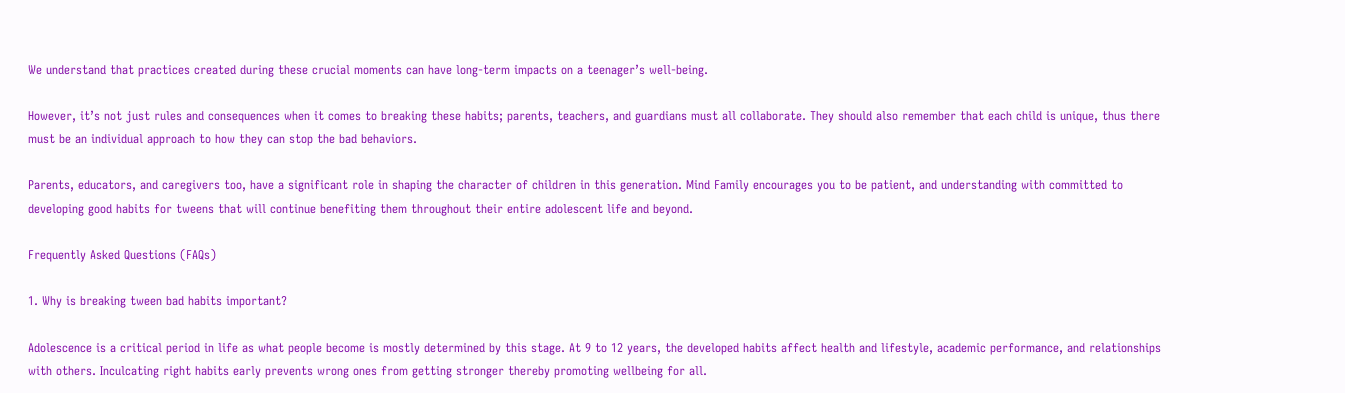We understand that practices created during these crucial moments can have long-term impacts on a teenager’s well-being.

However, it’s not just rules and consequences when it comes to breaking these habits; parents, teachers, and guardians must all collaborate. They should also remember that each child is unique, thus there must be an individual approach to how they can stop the bad behaviors.

Parents, educators, and caregivers too, have a significant role in shaping the character of children in this generation. Mind Family encourages you to be patient, and understanding with committed to developing good habits for tweens that will continue benefiting them throughout their entire adolescent life and beyond.

Frequently Asked Questions (FAQs)

1. Why is breaking tween bad habits important?

Adolescence is a critical period in life as what people become is mostly determined by this stage. At 9 to 12 years, the developed habits affect health and lifestyle, academic performance, and relationships with others. Inculcating right habits early prevents wrong ones from getting stronger thereby promoting wellbeing for all.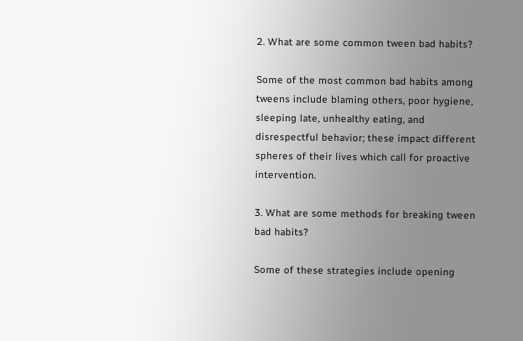2. What are some common tween bad habits?

Some of the most common bad habits among tweens include blaming others, poor hygiene, sleeping late, unhealthy eating, and disrespectful behavior; these impact different spheres of their lives which call for proactive intervention.

3. What are some methods for breaking tween bad habits?

Some of these strategies include opening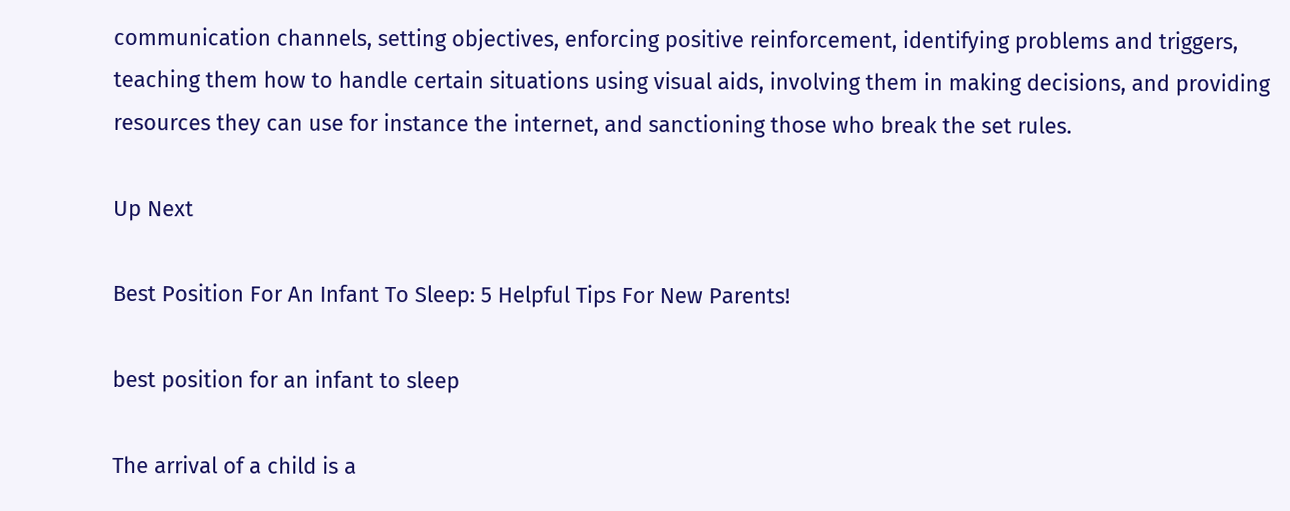communication channels, setting objectives, enforcing positive reinforcement, identifying problems and triggers, teaching them how to handle certain situations using visual aids, involving them in making decisions, and providing resources they can use for instance the internet, and sanctioning those who break the set rules.

Up Next

Best Position For An Infant To Sleep: 5 Helpful Tips For New Parents!

best position for an infant to sleep

The arrival of a child is a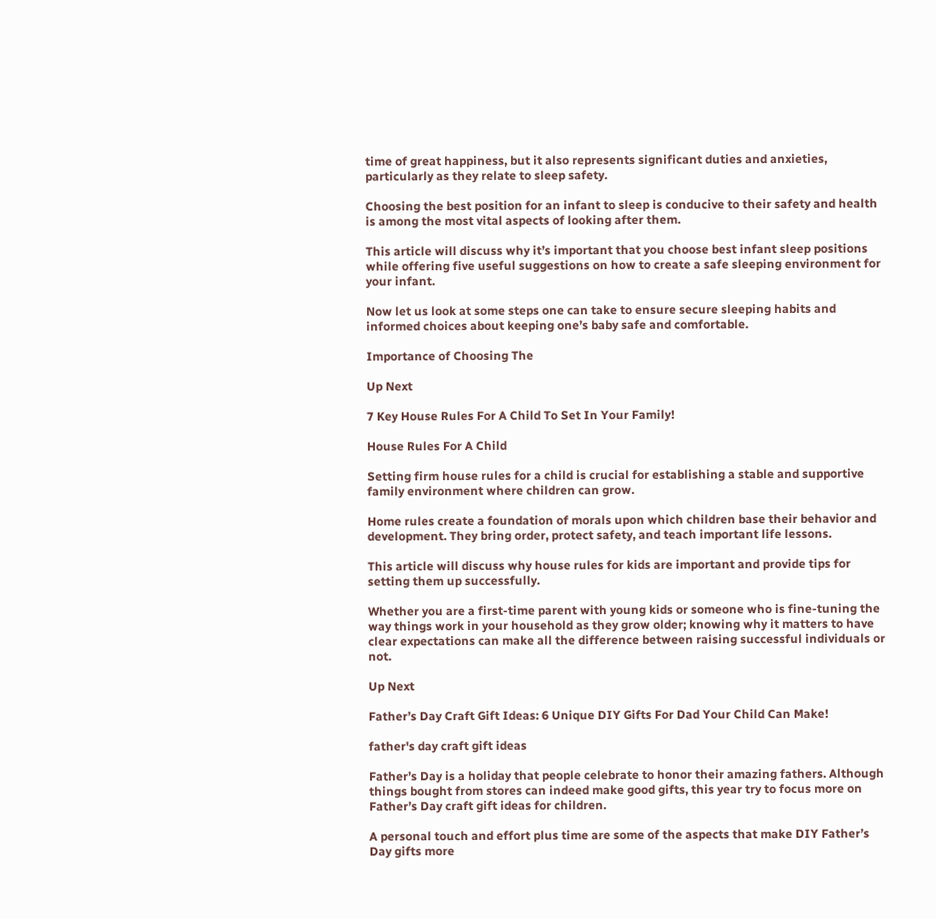time of great happiness, but it also represents significant duties and anxieties, particularly as they relate to sleep safety.

Choosing the best position for an infant to sleep is conducive to their safety and health is among the most vital aspects of looking after them.

This article will discuss why it’s important that you choose best infant sleep positions while offering five useful suggestions on how to create a safe sleeping environment for your infant.

Now let us look at some steps one can take to ensure secure sleeping habits and informed choices about keeping one’s baby safe and comfortable.

Importance of Choosing The

Up Next

7 Key House Rules For A Child To Set In Your Family!

House Rules For A Child

Setting firm house rules for a child is crucial for establishing a stable and supportive family environment where children can grow.

Home rules create a foundation of morals upon which children base their behavior and development. They bring order, protect safety, and teach important life lessons.

This article will discuss why house rules for kids are important and provide tips for setting them up successfully.

Whether you are a first-time parent with young kids or someone who is fine-tuning the way things work in your household as they grow older; knowing why it matters to have clear expectations can make all the difference between raising successful individuals or not.

Up Next

Father’s Day Craft Gift Ideas: 6 Unique DIY Gifts For Dad Your Child Can Make!

father's day craft gift ideas

Father’s Day is a holiday that people celebrate to honor their amazing fathers. Although things bought from stores can indeed make good gifts, this year try to focus more on Father’s Day craft gift ideas for children.

A personal touch and effort plus time are some of the aspects that make DIY Father’s Day gifts more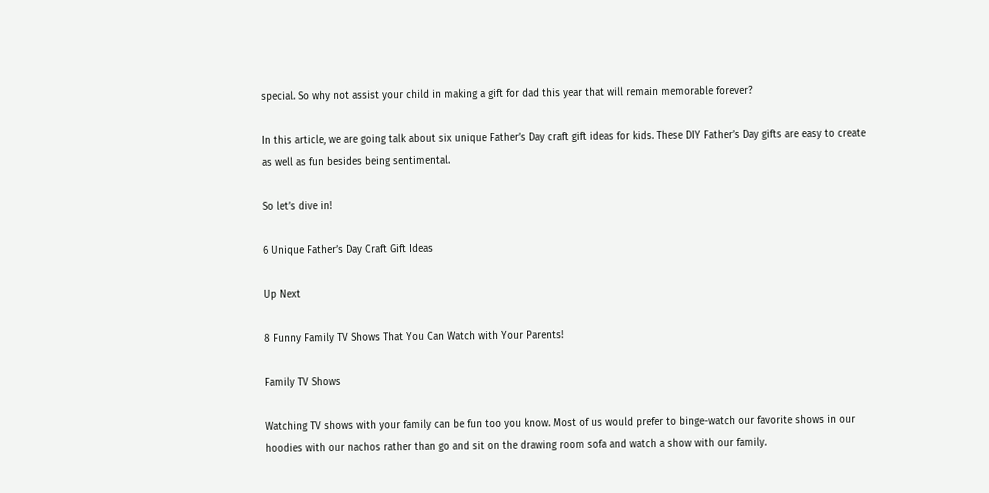special. So why not assist your child in making a gift for dad this year that will remain memorable forever?

In this article, we are going talk about six unique Father’s Day craft gift ideas for kids. These DIY Father’s Day gifts are easy to create as well as fun besides being sentimental.

So let’s dive in!

6 Unique Father’s Day Craft Gift Ideas

Up Next

8 Funny Family TV Shows That You Can Watch with Your Parents!

Family TV Shows

Watching TV shows with your family can be fun too you know. Most of us would prefer to binge-watch our favorite shows in our hoodies with our nachos rather than go and sit on the drawing room sofa and watch a show with our family.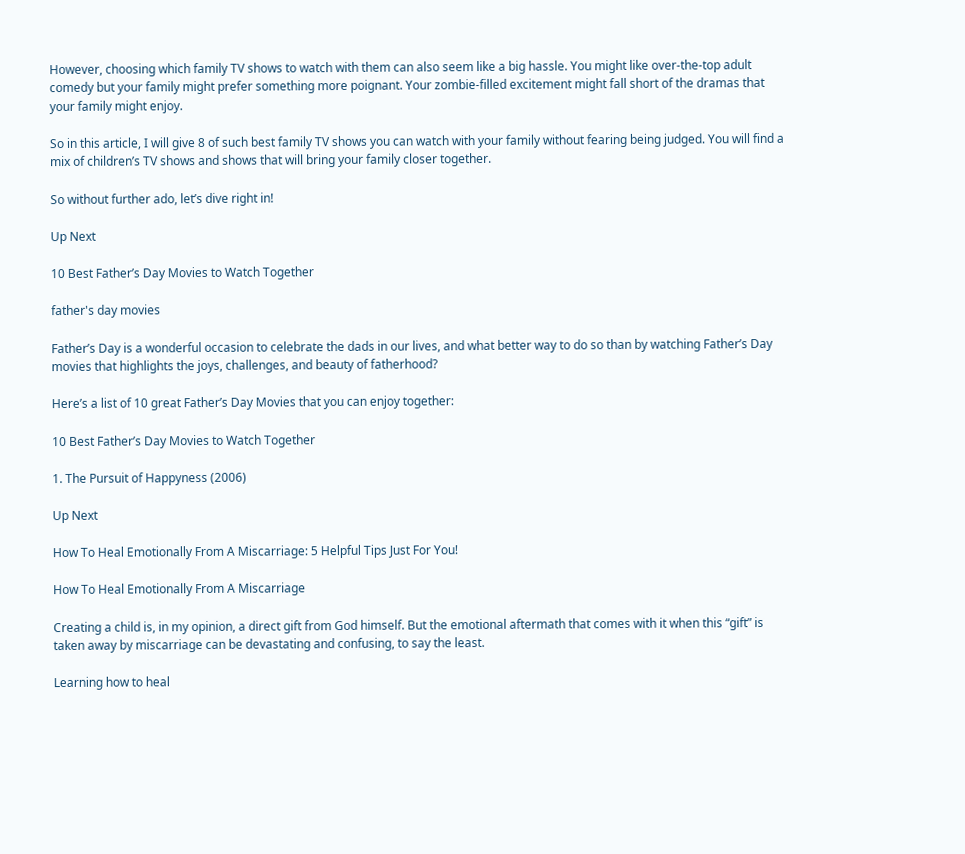However, choosing which family TV shows to watch with them can also seem like a big hassle. You might like over-the-top adult comedy but your family might prefer something more poignant. Your zombie-filled excitement might fall short of the dramas that your family might enjoy.

So in this article, I will give 8 of such best family TV shows you can watch with your family without fearing being judged. You will find a mix of children’s TV shows and shows that will bring your family closer together.

So without further ado, let’s dive right in!

Up Next

10 Best Father’s Day Movies to Watch Together

father's day movies

Father’s Day is a wonderful occasion to celebrate the dads in our lives, and what better way to do so than by watching Father’s Day movies that highlights the joys, challenges, and beauty of fatherhood?

Here’s a list of 10 great Father’s Day Movies that you can enjoy together:

10 Best Father’s Day Movies to Watch Together

1. The Pursuit of Happyness (2006)

Up Next

How To Heal Emotionally From A Miscarriage: 5 Helpful Tips Just For You!

How To Heal Emotionally From A Miscarriage

Creating a child is, in my opinion, a direct gift from God himself. But the emotional aftermath that comes with it when this “gift” is taken away by miscarriage can be devastating and confusing, to say the least.

Learning how to heal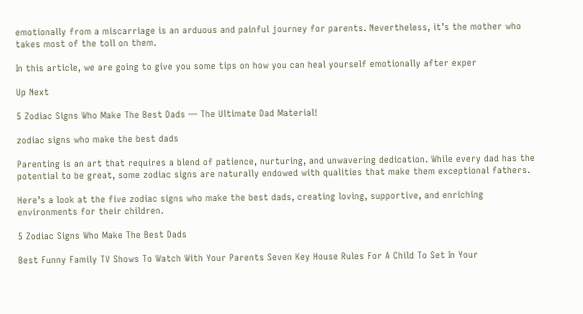emotionally from a miscarriage is an arduous and painful journey for parents. Nevertheless, it’s the mother who takes most of the toll on them.

In this article, we are going to give you some tips on how you can heal yourself emotionally after exper

Up Next

5 Zodiac Signs Who Make The Best Dads — The Ultimate Dad Material!

zodiac signs who make the best dads

Parenting is an art that requires a blend of patience, nurturing, and unwavering dedication. While every dad has the potential to be great, some zodiac signs are naturally endowed with qualities that make them exceptional fathers.

Here’s a look at the five zodiac signs who make the best dads, creating loving, supportive, and enriching environments for their children.

5 Zodiac Signs Who Make The Best Dads

Best Funny Family TV Shows To Watch With Your Parents Seven Key House Rules For A Child To Set In Your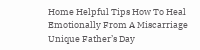Home Helpful Tips How To Heal Emotionally From A Miscarriage Unique Father’s Day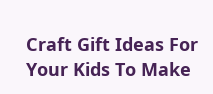Craft Gift Ideas For Your Kids To Make